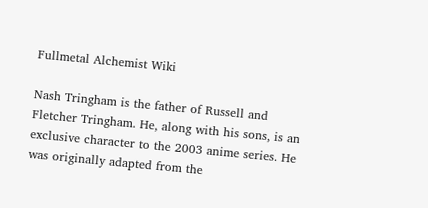Fullmetal Alchemist Wiki

Nash Tringham is the father of Russell and Fletcher Tringham. He, along with his sons, is an exclusive character to the 2003 anime series. He was originally adapted from the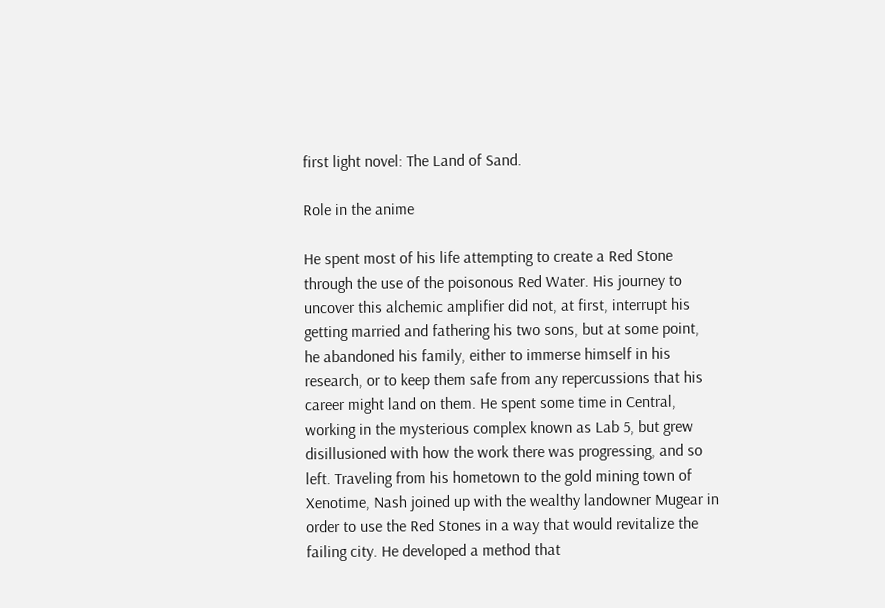first light novel: The Land of Sand.

Role in the anime

He spent most of his life attempting to create a Red Stone through the use of the poisonous Red Water. His journey to uncover this alchemic amplifier did not, at first, interrupt his getting married and fathering his two sons, but at some point, he abandoned his family, either to immerse himself in his research, or to keep them safe from any repercussions that his career might land on them. He spent some time in Central, working in the mysterious complex known as Lab 5, but grew disillusioned with how the work there was progressing, and so left. Traveling from his hometown to the gold mining town of Xenotime, Nash joined up with the wealthy landowner Mugear in order to use the Red Stones in a way that would revitalize the failing city. He developed a method that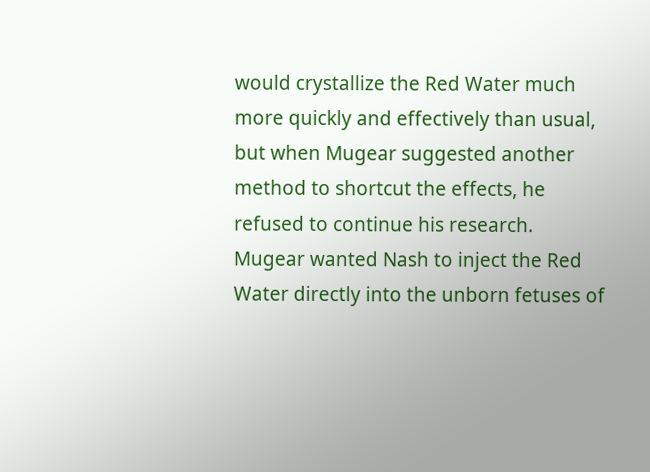would crystallize the Red Water much more quickly and effectively than usual, but when Mugear suggested another method to shortcut the effects, he refused to continue his research. Mugear wanted Nash to inject the Red Water directly into the unborn fetuses of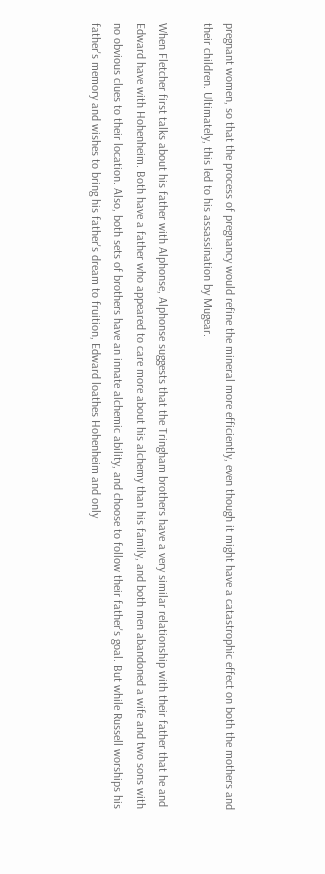pregnant women, so that the process of pregnancy would refine the mineral more efficiently, even though it might have a catastrophic effect on both the mothers and their children. Ultimately, this led to his assassination by Mugear.

When Fletcher first talks about his father with Alphonse, Alphonse suggests that the Tringham brothers have a very similar relationship with their father that he and Edward have with Hohenheim. Both have a father who appeared to care more about his alchemy than his family, and both men abandoned a wife and two sons with no obvious clues to their location. Also, both sets of brothers have an innate alchemic ability, and choose to follow their father's goal. But while Russell worships his father's memory and wishes to bring his father's dream to fruition, Edward loathes Hohenheim and only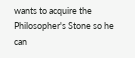wants to acquire the Philosopher's Stone so he can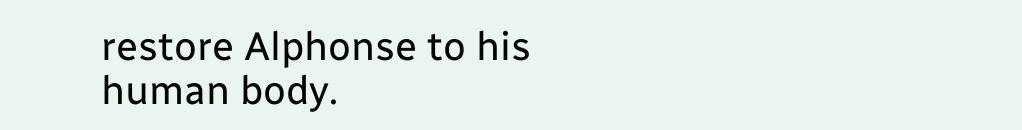restore Alphonse to his human body.